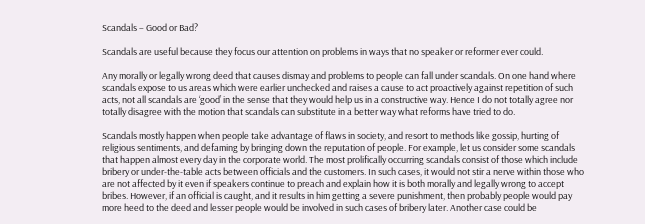Scandals – Good or Bad?

Scandals are useful because they focus our attention on problems in ways that no speaker or reformer ever could.

Any morally or legally wrong deed that causes dismay and problems to people can fall under scandals. On one hand where scandals expose to us areas which were earlier unchecked and raises a cause to act proactively against repetition of such acts, not all scandals are ‘good’ in the sense that they would help us in a constructive way. Hence I do not totally agree nor totally disagree with the motion that scandals can substitute in a better way what reforms have tried to do.

Scandals mostly happen when people take advantage of flaws in society, and resort to methods like gossip, hurting of religious sentiments, and defaming by bringing down the reputation of people. For example, let us consider some scandals that happen almost every day in the corporate world. The most prolifically occurring scandals consist of those which include bribery or under-the-table acts between officials and the customers. In such cases, it would not stir a nerve within those who are not affected by it even if speakers continue to preach and explain how it is both morally and legally wrong to accept bribes. However, if an official is caught, and it results in him getting a severe punishment, then probably people would pay more heed to the deed and lesser people would be involved in such cases of bribery later. Another case could be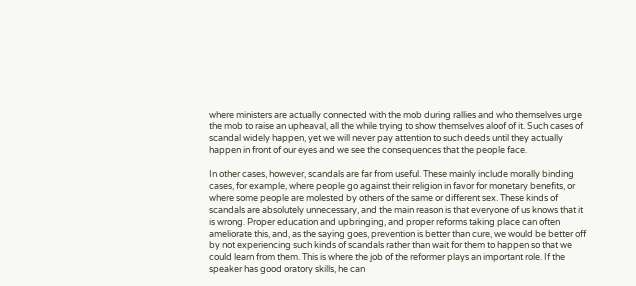where ministers are actually connected with the mob during rallies and who themselves urge the mob to raise an upheaval, all the while trying to show themselves aloof of it. Such cases of scandal widely happen, yet we will never pay attention to such deeds until they actually happen in front of our eyes and we see the consequences that the people face.

In other cases, however, scandals are far from useful. These mainly include morally binding cases, for example, where people go against their religion in favor for monetary benefits, or where some people are molested by others of the same or different sex. These kinds of scandals are absolutely unnecessary, and the main reason is that everyone of us knows that it is wrong. Proper education and upbringing, and proper reforms taking place can often ameliorate this, and, as the saying goes, prevention is better than cure, we would be better off by not experiencing such kinds of scandals rather than wait for them to happen so that we could learn from them. This is where the job of the reformer plays an important role. If the speaker has good oratory skills, he can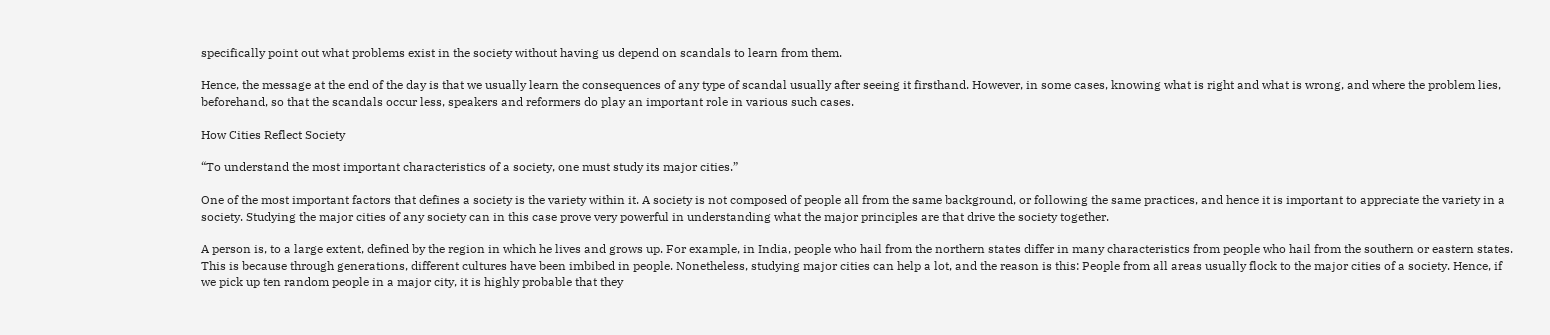specifically point out what problems exist in the society without having us depend on scandals to learn from them.

Hence, the message at the end of the day is that we usually learn the consequences of any type of scandal usually after seeing it firsthand. However, in some cases, knowing what is right and what is wrong, and where the problem lies, beforehand, so that the scandals occur less, speakers and reformers do play an important role in various such cases.

How Cities Reflect Society

“To understand the most important characteristics of a society, one must study its major cities.”

One of the most important factors that defines a society is the variety within it. A society is not composed of people all from the same background, or following the same practices, and hence it is important to appreciate the variety in a society. Studying the major cities of any society can in this case prove very powerful in understanding what the major principles are that drive the society together.

A person is, to a large extent, defined by the region in which he lives and grows up. For example, in India, people who hail from the northern states differ in many characteristics from people who hail from the southern or eastern states. This is because through generations, different cultures have been imbibed in people. Nonetheless, studying major cities can help a lot, and the reason is this: People from all areas usually flock to the major cities of a society. Hence, if we pick up ten random people in a major city, it is highly probable that they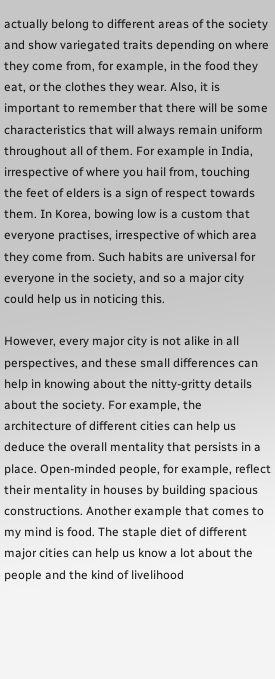actually belong to different areas of the society and show variegated traits depending on where they come from, for example, in the food they eat, or the clothes they wear. Also, it is important to remember that there will be some characteristics that will always remain uniform throughout all of them. For example in India, irrespective of where you hail from, touching the feet of elders is a sign of respect towards them. In Korea, bowing low is a custom that everyone practises, irrespective of which area they come from. Such habits are universal for everyone in the society, and so a major city could help us in noticing this.

However, every major city is not alike in all perspectives, and these small differences can help in knowing about the nitty-gritty details about the society. For example, the architecture of different cities can help us deduce the overall mentality that persists in a place. Open-minded people, for example, reflect their mentality in houses by building spacious constructions. Another example that comes to my mind is food. The staple diet of different major cities can help us know a lot about the people and the kind of livelihood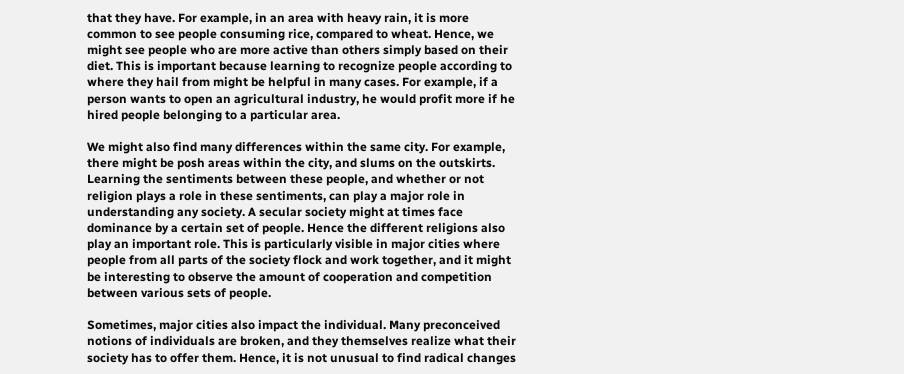that they have. For example, in an area with heavy rain, it is more common to see people consuming rice, compared to wheat. Hence, we might see people who are more active than others simply based on their diet. This is important because learning to recognize people according to where they hail from might be helpful in many cases. For example, if a person wants to open an agricultural industry, he would profit more if he hired people belonging to a particular area.

We might also find many differences within the same city. For example, there might be posh areas within the city, and slums on the outskirts. Learning the sentiments between these people, and whether or not religion plays a role in these sentiments, can play a major role in understanding any society. A secular society might at times face dominance by a certain set of people. Hence the different religions also play an important role. This is particularly visible in major cities where people from all parts of the society flock and work together, and it might be interesting to observe the amount of cooperation and competition between various sets of people.

Sometimes, major cities also impact the individual. Many preconceived notions of individuals are broken, and they themselves realize what their society has to offer them. Hence, it is not unusual to find radical changes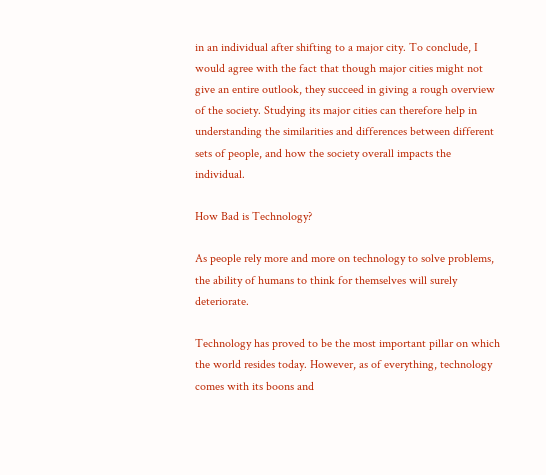in an individual after shifting to a major city. To conclude, I would agree with the fact that though major cities might not give an entire outlook, they succeed in giving a rough overview of the society. Studying its major cities can therefore help in understanding the similarities and differences between different sets of people, and how the society overall impacts the individual.

How Bad is Technology?

As people rely more and more on technology to solve problems, the ability of humans to think for themselves will surely deteriorate.

Technology has proved to be the most important pillar on which the world resides today. However, as of everything, technology comes with its boons and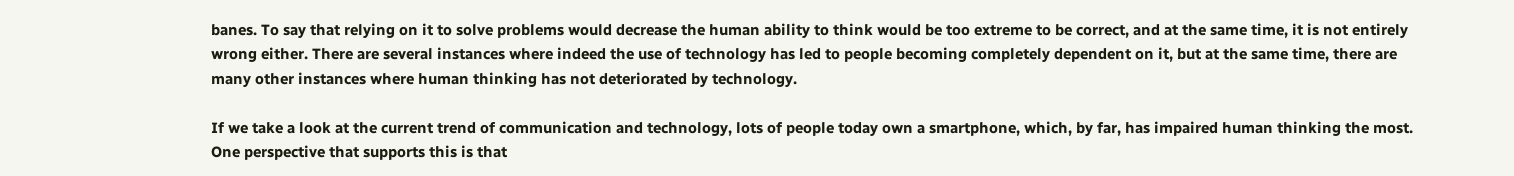banes. To say that relying on it to solve problems would decrease the human ability to think would be too extreme to be correct, and at the same time, it is not entirely wrong either. There are several instances where indeed the use of technology has led to people becoming completely dependent on it, but at the same time, there are many other instances where human thinking has not deteriorated by technology.

If we take a look at the current trend of communication and technology, lots of people today own a smartphone, which, by far, has impaired human thinking the most. One perspective that supports this is that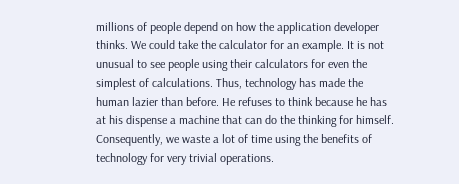millions of people depend on how the application developer thinks. We could take the calculator for an example. It is not unusual to see people using their calculators for even the simplest of calculations. Thus, technology has made the human lazier than before. He refuses to think because he has at his dispense a machine that can do the thinking for himself. Consequently, we waste a lot of time using the benefits of technology for very trivial operations.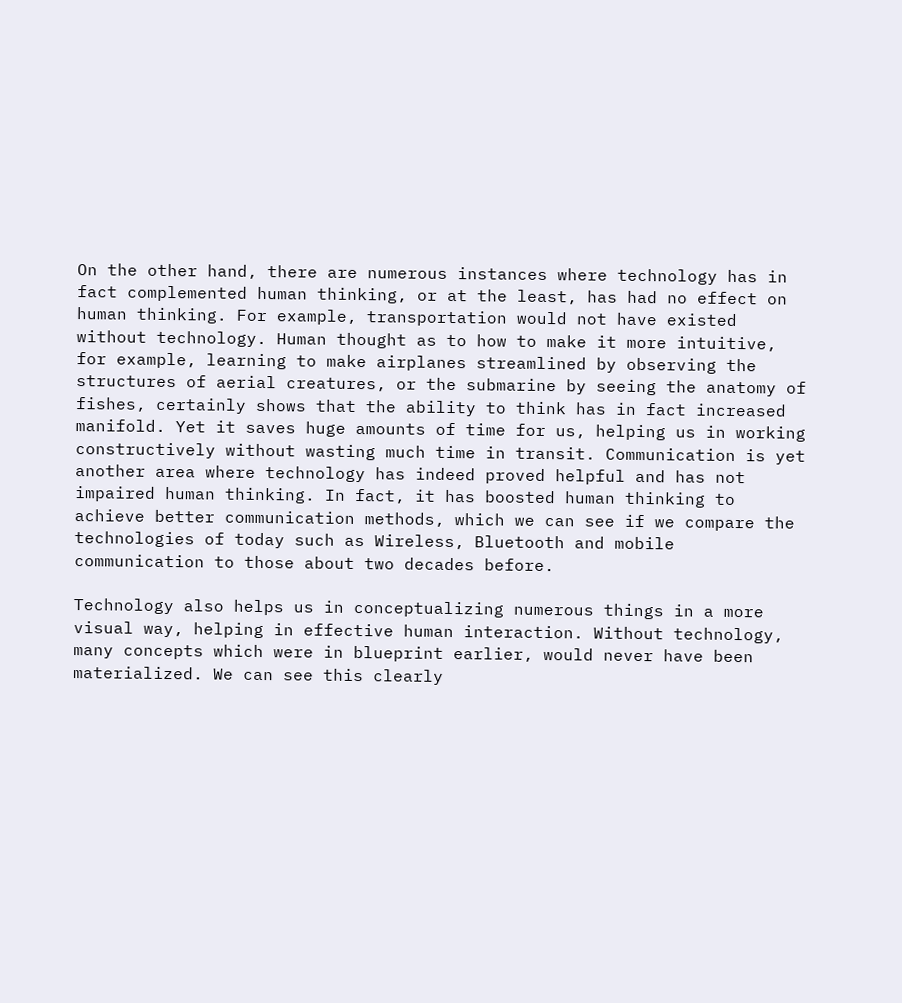On the other hand, there are numerous instances where technology has in fact complemented human thinking, or at the least, has had no effect on human thinking. For example, transportation would not have existed without technology. Human thought as to how to make it more intuitive, for example, learning to make airplanes streamlined by observing the structures of aerial creatures, or the submarine by seeing the anatomy of fishes, certainly shows that the ability to think has in fact increased manifold. Yet it saves huge amounts of time for us, helping us in working constructively without wasting much time in transit. Communication is yet another area where technology has indeed proved helpful and has not impaired human thinking. In fact, it has boosted human thinking to achieve better communication methods, which we can see if we compare the technologies of today such as Wireless, Bluetooth and mobile communication to those about two decades before.

Technology also helps us in conceptualizing numerous things in a more visual way, helping in effective human interaction. Without technology, many concepts which were in blueprint earlier, would never have been materialized. We can see this clearly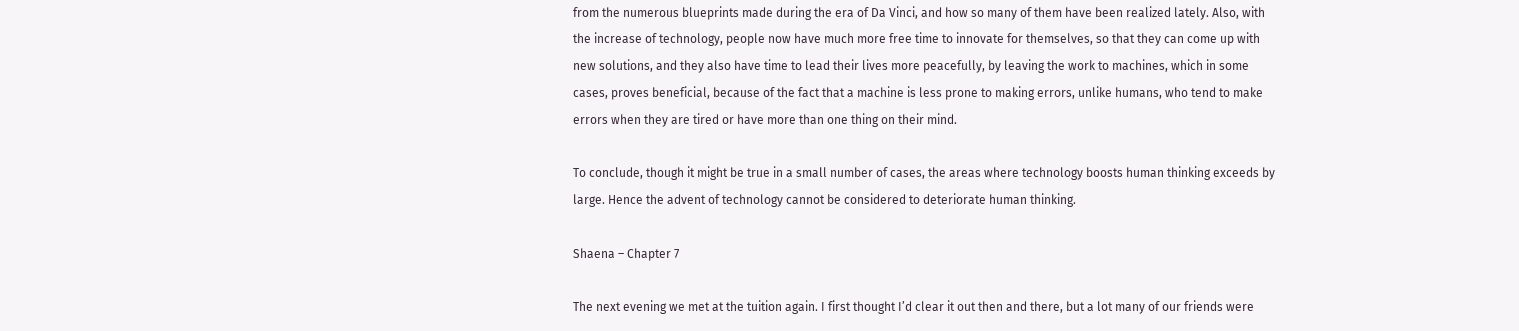from the numerous blueprints made during the era of Da Vinci, and how so many of them have been realized lately. Also, with the increase of technology, people now have much more free time to innovate for themselves, so that they can come up with new solutions, and they also have time to lead their lives more peacefully, by leaving the work to machines, which in some cases, proves beneficial, because of the fact that a machine is less prone to making errors, unlike humans, who tend to make errors when they are tired or have more than one thing on their mind.

To conclude, though it might be true in a small number of cases, the areas where technology boosts human thinking exceeds by large. Hence the advent of technology cannot be considered to deteriorate human thinking.

Shaena – Chapter 7

The next evening we met at the tuition again. I first thought I’d clear it out then and there, but a lot many of our friends were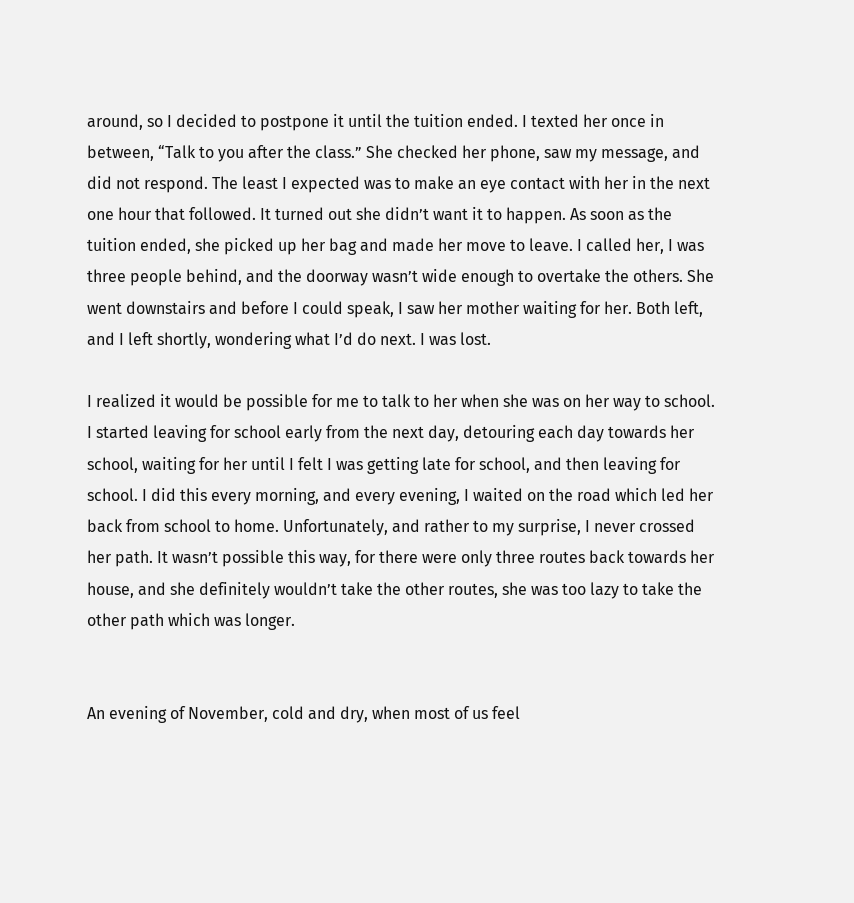around, so I decided to postpone it until the tuition ended. I texted her once in between, “Talk to you after the class.” She checked her phone, saw my message, and did not respond. The least I expected was to make an eye contact with her in the next one hour that followed. It turned out she didn’t want it to happen. As soon as the tuition ended, she picked up her bag and made her move to leave. I called her, I was three people behind, and the doorway wasn’t wide enough to overtake the others. She went downstairs and before I could speak, I saw her mother waiting for her. Both left, and I left shortly, wondering what I’d do next. I was lost.

I realized it would be possible for me to talk to her when she was on her way to school. I started leaving for school early from the next day, detouring each day towards her school, waiting for her until I felt I was getting late for school, and then leaving for school. I did this every morning, and every evening, I waited on the road which led her back from school to home. Unfortunately, and rather to my surprise, I never crossed her path. It wasn’t possible this way, for there were only three routes back towards her house, and she definitely wouldn’t take the other routes, she was too lazy to take the other path which was longer.


An evening of November, cold and dry, when most of us feel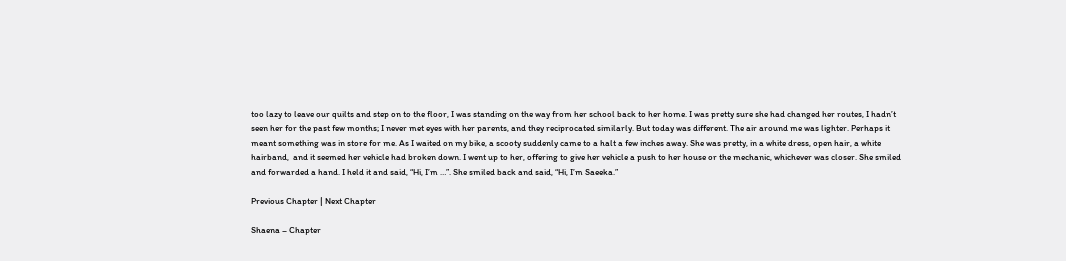too lazy to leave our quilts and step on to the floor, I was standing on the way from her school back to her home. I was pretty sure she had changed her routes, I hadn’t seen her for the past few months; I never met eyes with her parents, and they reciprocated similarly. But today was different. The air around me was lighter. Perhaps it meant something was in store for me. As I waited on my bike, a scooty suddenly came to a halt a few inches away. She was pretty, in a white dress, open hair, a white hairband,  and it seemed her vehicle had broken down. I went up to her, offering to give her vehicle a push to her house or the mechanic, whichever was closer. She smiled and forwarded a hand. I held it and said, “Hi, I’m …”. She smiled back and said, “Hi, I’m Saeeka.”

Previous Chapter | Next Chapter

Shaena – Chapter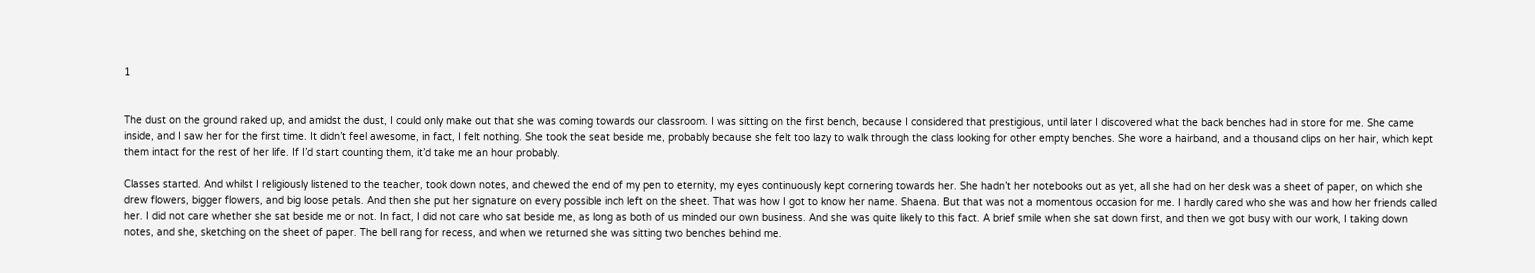1


The dust on the ground raked up, and amidst the dust, I could only make out that she was coming towards our classroom. I was sitting on the first bench, because I considered that prestigious, until later I discovered what the back benches had in store for me. She came inside, and I saw her for the first time. It didn’t feel awesome, in fact, I felt nothing. She took the seat beside me, probably because she felt too lazy to walk through the class looking for other empty benches. She wore a hairband, and a thousand clips on her hair, which kept them intact for the rest of her life. If I’d start counting them, it’d take me an hour probably.

Classes started. And whilst I religiously listened to the teacher, took down notes, and chewed the end of my pen to eternity, my eyes continuously kept cornering towards her. She hadn’t her notebooks out as yet, all she had on her desk was a sheet of paper, on which she drew flowers, bigger flowers, and big loose petals. And then she put her signature on every possible inch left on the sheet. That was how I got to know her name. Shaena. But that was not a momentous occasion for me. I hardly cared who she was and how her friends called her. I did not care whether she sat beside me or not. In fact, I did not care who sat beside me, as long as both of us minded our own business. And she was quite likely to this fact. A brief smile when she sat down first, and then we got busy with our work, I taking down notes, and she, sketching on the sheet of paper. The bell rang for recess, and when we returned she was sitting two benches behind me.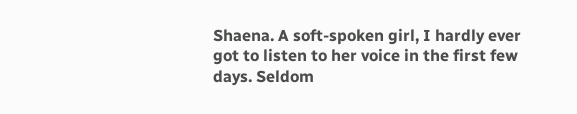Shaena. A soft-spoken girl, I hardly ever got to listen to her voice in the first few days. Seldom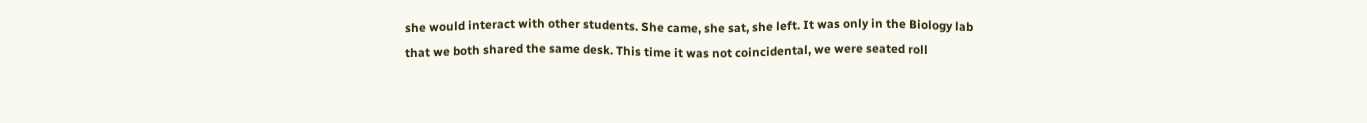she would interact with other students. She came, she sat, she left. It was only in the Biology lab that we both shared the same desk. This time it was not coincidental, we were seated roll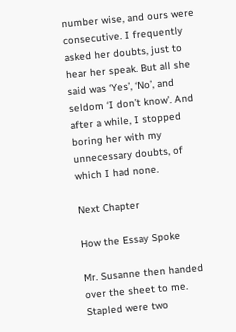number wise, and ours were consecutive. I frequently asked her doubts, just to hear her speak. But all she said was ‘Yes’, ‘No’, and seldom ‘I don’t know’. And after a while, I stopped boring her with my unnecessary doubts, of which I had none.

Next Chapter

How the Essay Spoke

Mr. Susanne then handed over the sheet to me. Stapled were two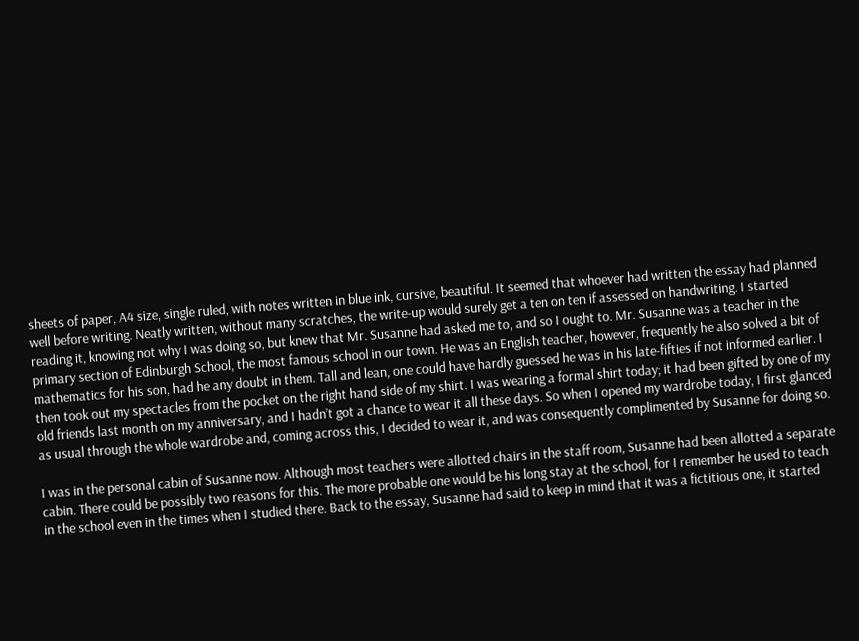sheets of paper, A4 size, single ruled, with notes written in blue ink, cursive, beautiful. It seemed that whoever had written the essay had planned well before writing. Neatly written, without many scratches, the write-up would surely get a ten on ten if assessed on handwriting. I started reading it, knowing not why I was doing so, but knew that Mr. Susanne had asked me to, and so I ought to. Mr. Susanne was a teacher in the primary section of Edinburgh School, the most famous school in our town. He was an English teacher, however, frequently he also solved a bit of mathematics for his son, had he any doubt in them. Tall and lean, one could have hardly guessed he was in his late-fifties if not informed earlier. I then took out my spectacles from the pocket on the right hand side of my shirt. I was wearing a formal shirt today; it had been gifted by one of my old friends last month on my anniversary, and I hadn’t got a chance to wear it all these days. So when I opened my wardrobe today, I first glanced as usual through the whole wardrobe and, coming across this, I decided to wear it, and was consequently complimented by Susanne for doing so.

I was in the personal cabin of Susanne now. Although most teachers were allotted chairs in the staff room, Susanne had been allotted a separate cabin. There could be possibly two reasons for this. The more probable one would be his long stay at the school, for I remember he used to teach in the school even in the times when I studied there. Back to the essay, Susanne had said to keep in mind that it was a fictitious one, it started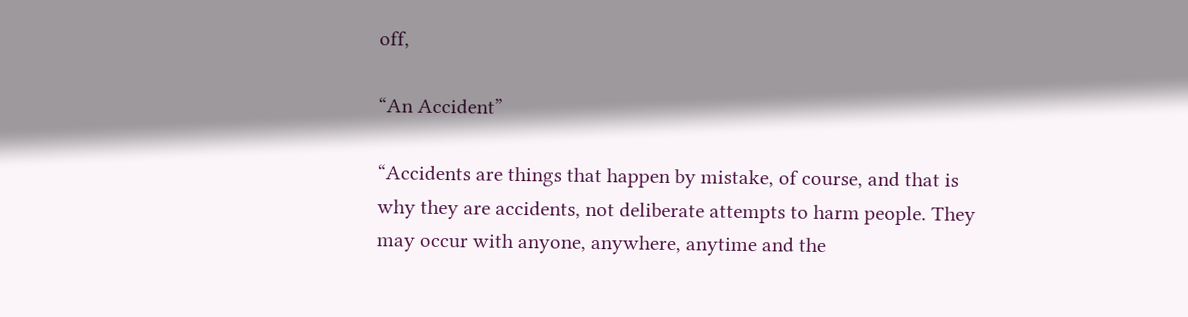off,

“An Accident”

“Accidents are things that happen by mistake, of course, and that is why they are accidents, not deliberate attempts to harm people. They may occur with anyone, anywhere, anytime and the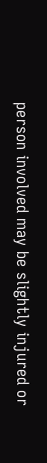person involved may be slightly injured or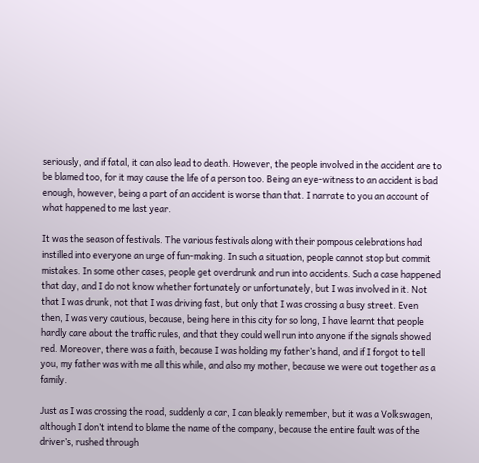seriously, and if fatal, it can also lead to death. However, the people involved in the accident are to be blamed too, for it may cause the life of a person too. Being an eye-witness to an accident is bad enough, however, being a part of an accident is worse than that. I narrate to you an account of what happened to me last year.

It was the season of festivals. The various festivals along with their pompous celebrations had instilled into everyone an urge of fun-making. In such a situation, people cannot stop but commit mistakes. In some other cases, people get overdrunk and run into accidents. Such a case happened that day, and I do not know whether fortunately or unfortunately, but I was involved in it. Not that I was drunk, not that I was driving fast, but only that I was crossing a busy street. Even then, I was very cautious, because, being here in this city for so long, I have learnt that people hardly care about the traffic rules, and that they could well run into anyone if the signals showed red. Moreover, there was a faith, because I was holding my father’s hand, and if I forgot to tell you, my father was with me all this while, and also my mother, because we were out together as a family.

Just as I was crossing the road, suddenly a car, I can bleakly remember, but it was a Volkswagen, although I don’t intend to blame the name of the company, because the entire fault was of the driver’s, rushed through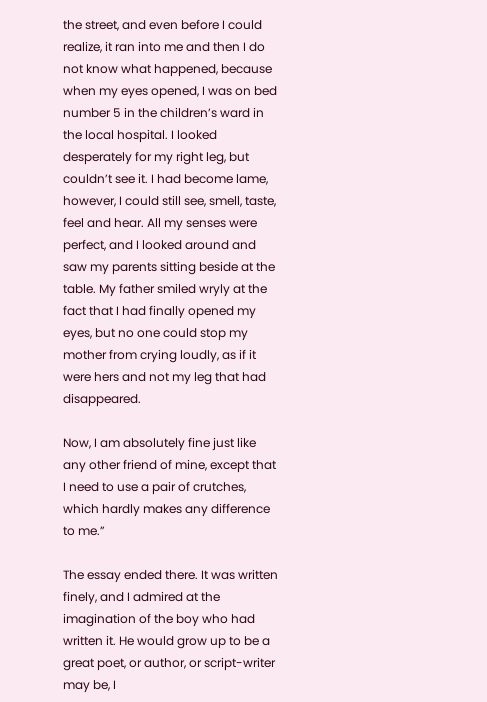the street, and even before I could realize, it ran into me and then I do not know what happened, because when my eyes opened, I was on bed number 5 in the children’s ward in the local hospital. I looked desperately for my right leg, but couldn’t see it. I had become lame, however, I could still see, smell, taste, feel and hear. All my senses were perfect, and I looked around and saw my parents sitting beside at the table. My father smiled wryly at the fact that I had finally opened my eyes, but no one could stop my mother from crying loudly, as if it were hers and not my leg that had disappeared.

Now, I am absolutely fine just like any other friend of mine, except that I need to use a pair of crutches, which hardly makes any difference to me.”

The essay ended there. It was written finely, and I admired at the imagination of the boy who had written it. He would grow up to be a great poet, or author, or script-writer may be, I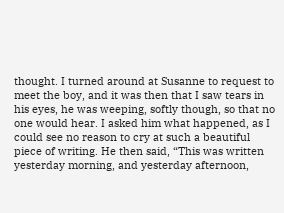thought. I turned around at Susanne to request to meet the boy, and it was then that I saw tears in his eyes, he was weeping, softly though, so that no one would hear. I asked him what happened, as I could see no reason to cry at such a beautiful piece of writing. He then said, “This was written yesterday morning, and yesterday afternoon,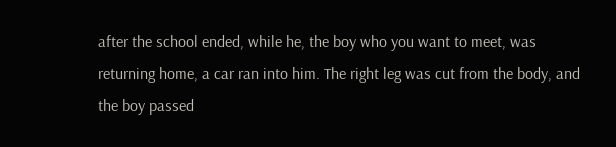after the school ended, while he, the boy who you want to meet, was returning home, a car ran into him. The right leg was cut from the body, and the boy passed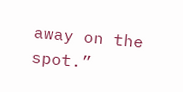away on the spot.”